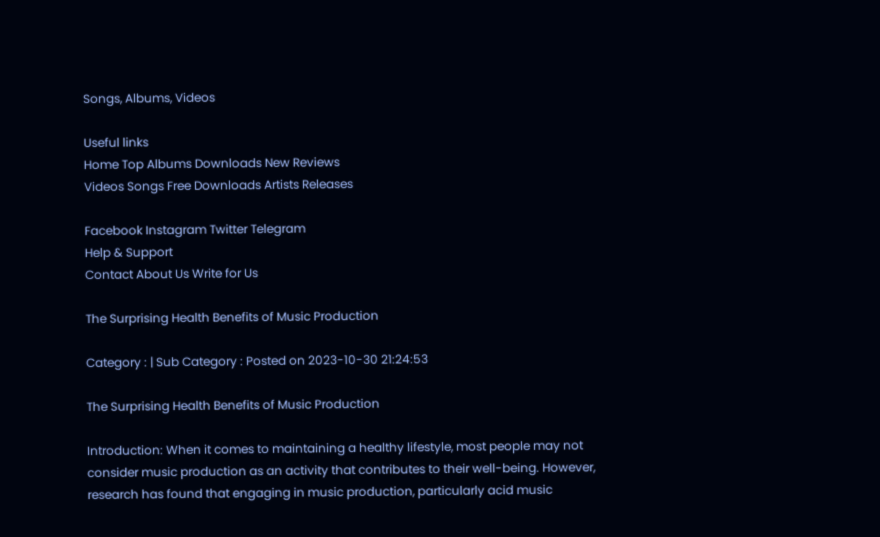Songs, Albums, Videos

Useful links
Home Top Albums Downloads New Reviews
Videos Songs Free Downloads Artists Releases

Facebook Instagram Twitter Telegram
Help & Support
Contact About Us Write for Us

The Surprising Health Benefits of Music Production

Category : | Sub Category : Posted on 2023-10-30 21:24:53

The Surprising Health Benefits of Music Production

Introduction: When it comes to maintaining a healthy lifestyle, most people may not consider music production as an activity that contributes to their well-being. However, research has found that engaging in music production, particularly acid music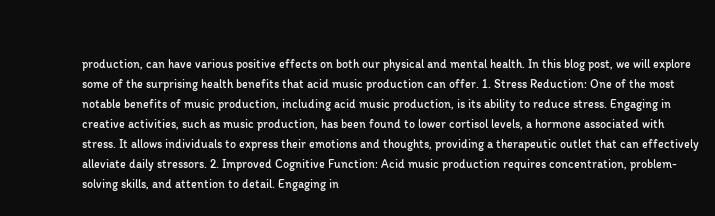production, can have various positive effects on both our physical and mental health. In this blog post, we will explore some of the surprising health benefits that acid music production can offer. 1. Stress Reduction: One of the most notable benefits of music production, including acid music production, is its ability to reduce stress. Engaging in creative activities, such as music production, has been found to lower cortisol levels, a hormone associated with stress. It allows individuals to express their emotions and thoughts, providing a therapeutic outlet that can effectively alleviate daily stressors. 2. Improved Cognitive Function: Acid music production requires concentration, problem-solving skills, and attention to detail. Engaging in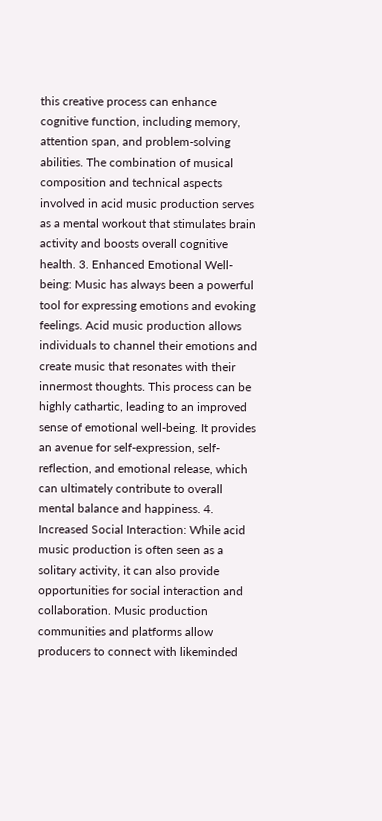this creative process can enhance cognitive function, including memory, attention span, and problem-solving abilities. The combination of musical composition and technical aspects involved in acid music production serves as a mental workout that stimulates brain activity and boosts overall cognitive health. 3. Enhanced Emotional Well-being: Music has always been a powerful tool for expressing emotions and evoking feelings. Acid music production allows individuals to channel their emotions and create music that resonates with their innermost thoughts. This process can be highly cathartic, leading to an improved sense of emotional well-being. It provides an avenue for self-expression, self-reflection, and emotional release, which can ultimately contribute to overall mental balance and happiness. 4. Increased Social Interaction: While acid music production is often seen as a solitary activity, it can also provide opportunities for social interaction and collaboration. Music production communities and platforms allow producers to connect with likeminded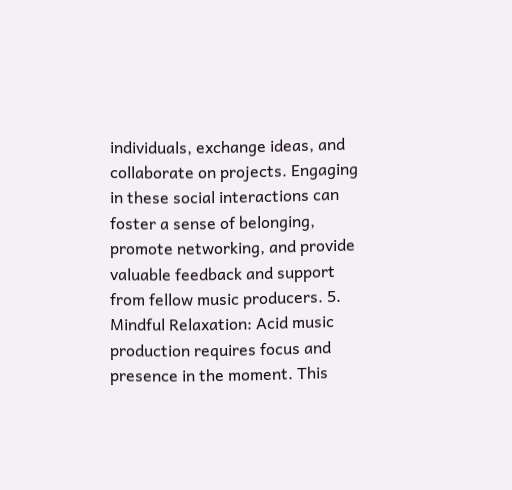individuals, exchange ideas, and collaborate on projects. Engaging in these social interactions can foster a sense of belonging, promote networking, and provide valuable feedback and support from fellow music producers. 5. Mindful Relaxation: Acid music production requires focus and presence in the moment. This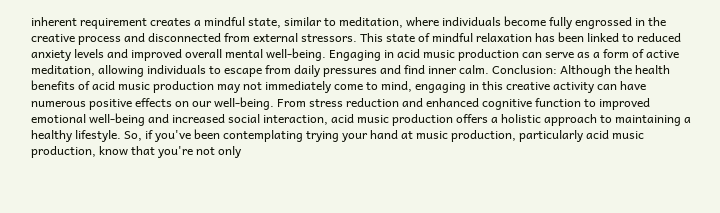inherent requirement creates a mindful state, similar to meditation, where individuals become fully engrossed in the creative process and disconnected from external stressors. This state of mindful relaxation has been linked to reduced anxiety levels and improved overall mental well-being. Engaging in acid music production can serve as a form of active meditation, allowing individuals to escape from daily pressures and find inner calm. Conclusion: Although the health benefits of acid music production may not immediately come to mind, engaging in this creative activity can have numerous positive effects on our well-being. From stress reduction and enhanced cognitive function to improved emotional well-being and increased social interaction, acid music production offers a holistic approach to maintaining a healthy lifestyle. So, if you've been contemplating trying your hand at music production, particularly acid music production, know that you're not only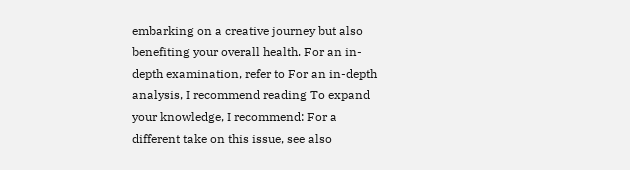embarking on a creative journey but also benefiting your overall health. For an in-depth examination, refer to For an in-depth analysis, I recommend reading To expand your knowledge, I recommend: For a different take on this issue, see also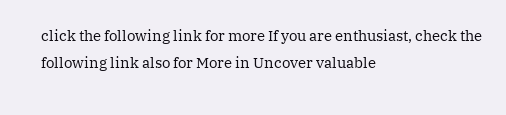click the following link for more If you are enthusiast, check the following link also for More in Uncover valuable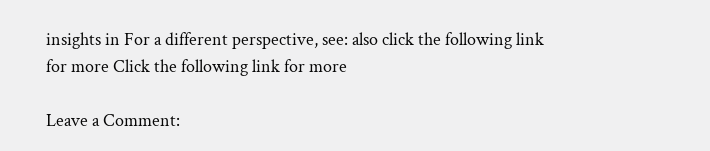insights in For a different perspective, see: also click the following link for more Click the following link for more

Leave a Comment: